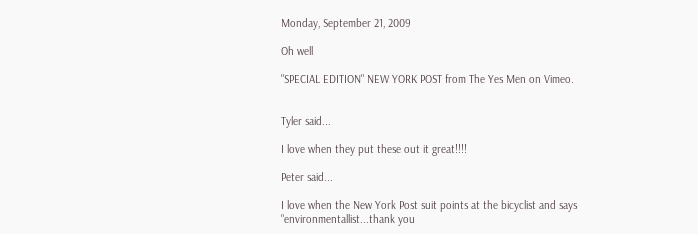Monday, September 21, 2009

Oh well

"SPECIAL EDITION" NEW YORK POST from The Yes Men on Vimeo.


Tyler said...

I love when they put these out it great!!!!

Peter said...

I love when the New York Post suit points at the bicyclist and says "environmentallist...thank you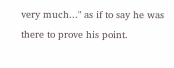very much..." as if to say he was there to prove his point.